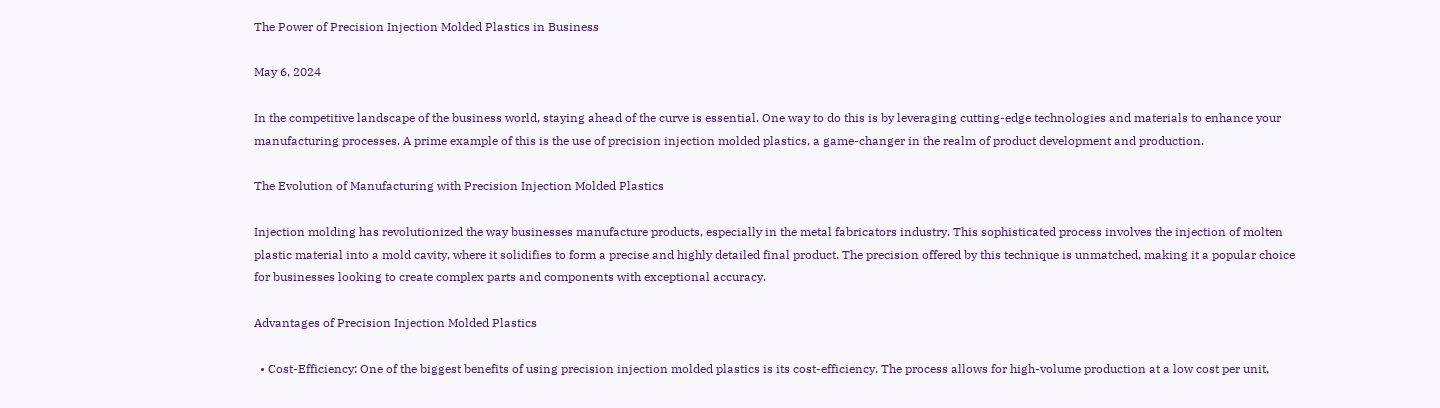The Power of Precision Injection Molded Plastics in Business

May 6, 2024

In the competitive landscape of the business world, staying ahead of the curve is essential. One way to do this is by leveraging cutting-edge technologies and materials to enhance your manufacturing processes. A prime example of this is the use of precision injection molded plastics, a game-changer in the realm of product development and production.

The Evolution of Manufacturing with Precision Injection Molded Plastics

Injection molding has revolutionized the way businesses manufacture products, especially in the metal fabricators industry. This sophisticated process involves the injection of molten plastic material into a mold cavity, where it solidifies to form a precise and highly detailed final product. The precision offered by this technique is unmatched, making it a popular choice for businesses looking to create complex parts and components with exceptional accuracy.

Advantages of Precision Injection Molded Plastics

  • Cost-Efficiency: One of the biggest benefits of using precision injection molded plastics is its cost-efficiency. The process allows for high-volume production at a low cost per unit,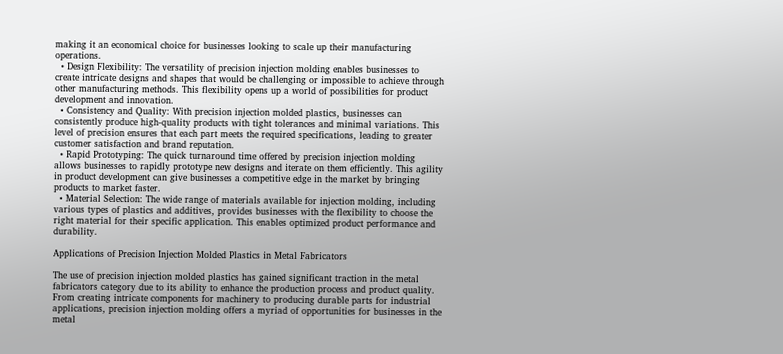making it an economical choice for businesses looking to scale up their manufacturing operations.
  • Design Flexibility: The versatility of precision injection molding enables businesses to create intricate designs and shapes that would be challenging or impossible to achieve through other manufacturing methods. This flexibility opens up a world of possibilities for product development and innovation.
  • Consistency and Quality: With precision injection molded plastics, businesses can consistently produce high-quality products with tight tolerances and minimal variations. This level of precision ensures that each part meets the required specifications, leading to greater customer satisfaction and brand reputation.
  • Rapid Prototyping: The quick turnaround time offered by precision injection molding allows businesses to rapidly prototype new designs and iterate on them efficiently. This agility in product development can give businesses a competitive edge in the market by bringing products to market faster.
  • Material Selection: The wide range of materials available for injection molding, including various types of plastics and additives, provides businesses with the flexibility to choose the right material for their specific application. This enables optimized product performance and durability.

Applications of Precision Injection Molded Plastics in Metal Fabricators

The use of precision injection molded plastics has gained significant traction in the metal fabricators category due to its ability to enhance the production process and product quality. From creating intricate components for machinery to producing durable parts for industrial applications, precision injection molding offers a myriad of opportunities for businesses in the metal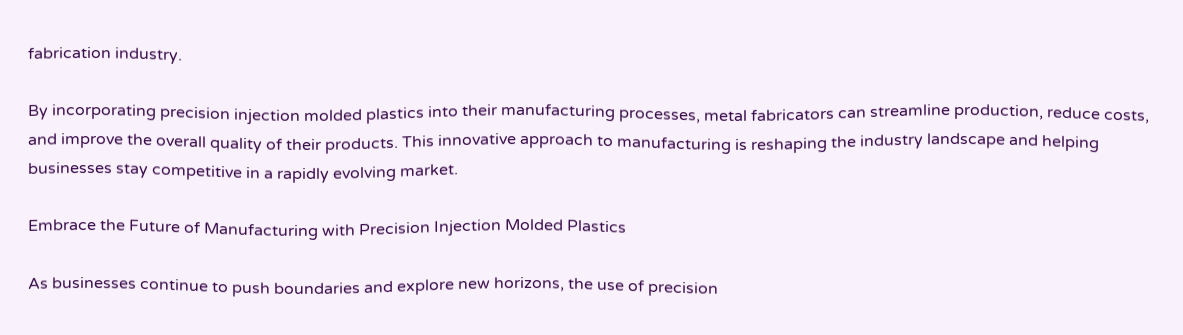fabrication industry.

By incorporating precision injection molded plastics into their manufacturing processes, metal fabricators can streamline production, reduce costs, and improve the overall quality of their products. This innovative approach to manufacturing is reshaping the industry landscape and helping businesses stay competitive in a rapidly evolving market.

Embrace the Future of Manufacturing with Precision Injection Molded Plastics

As businesses continue to push boundaries and explore new horizons, the use of precision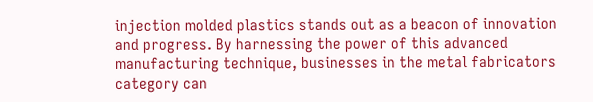injection molded plastics stands out as a beacon of innovation and progress. By harnessing the power of this advanced manufacturing technique, businesses in the metal fabricators category can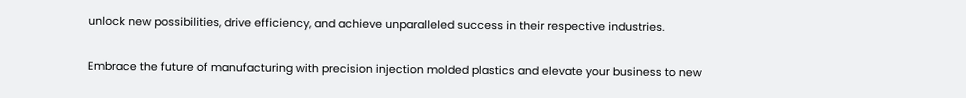unlock new possibilities, drive efficiency, and achieve unparalleled success in their respective industries.

Embrace the future of manufacturing with precision injection molded plastics and elevate your business to new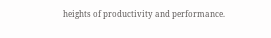heights of productivity and performance.